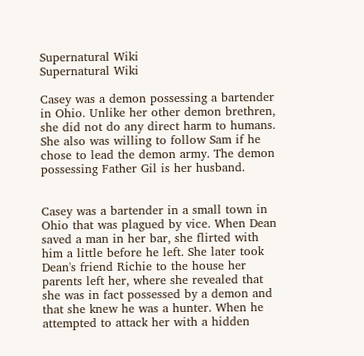Supernatural Wiki
Supernatural Wiki

Casey was a demon possessing a bartender in Ohio. Unlike her other demon brethren, she did not do any direct harm to humans. She also was willing to follow Sam if he chose to lead the demon army. The demon possessing Father Gil is her husband.


Casey was a bartender in a small town in Ohio that was plagued by vice. When Dean saved a man in her bar, she flirted with him a little before he left. She later took Dean's friend Richie to the house her parents left her, where she revealed that she was in fact possessed by a demon and that she knew he was a hunter. When he attempted to attack her with a hidden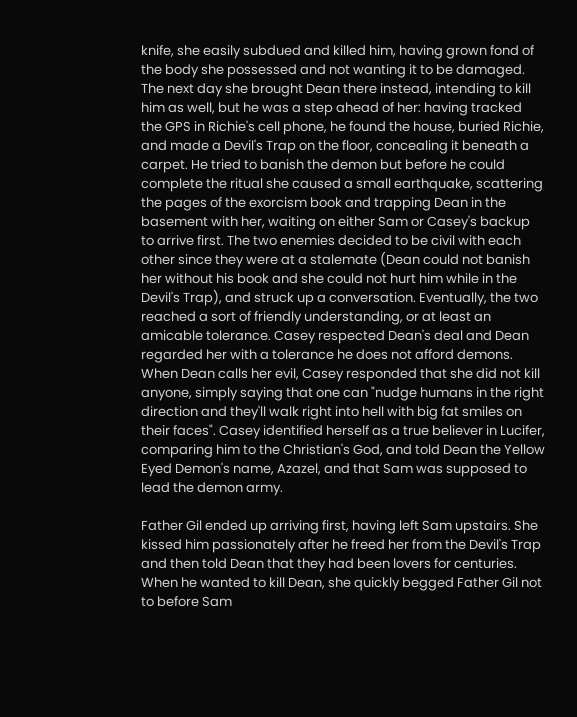knife, she easily subdued and killed him, having grown fond of the body she possessed and not wanting it to be damaged. The next day she brought Dean there instead, intending to kill him as well, but he was a step ahead of her: having tracked the GPS in Richie's cell phone, he found the house, buried Richie, and made a Devil's Trap on the floor, concealing it beneath a carpet. He tried to banish the demon but before he could complete the ritual she caused a small earthquake, scattering the pages of the exorcism book and trapping Dean in the basement with her, waiting on either Sam or Casey's backup to arrive first. The two enemies decided to be civil with each other since they were at a stalemate (Dean could not banish her without his book and she could not hurt him while in the Devil's Trap), and struck up a conversation. Eventually, the two reached a sort of friendly understanding, or at least an amicable tolerance. Casey respected Dean's deal and Dean regarded her with a tolerance he does not afford demons. When Dean calls her evil, Casey responded that she did not kill anyone, simply saying that one can "nudge humans in the right direction and they'll walk right into hell with big fat smiles on their faces". Casey identified herself as a true believer in Lucifer, comparing him to the Christian's God, and told Dean the Yellow Eyed Demon's name, Azazel, and that Sam was supposed to lead the demon army.

Father Gil ended up arriving first, having left Sam upstairs. She kissed him passionately after he freed her from the Devil's Trap and then told Dean that they had been lovers for centuries. When he wanted to kill Dean, she quickly begged Father Gil not to before Sam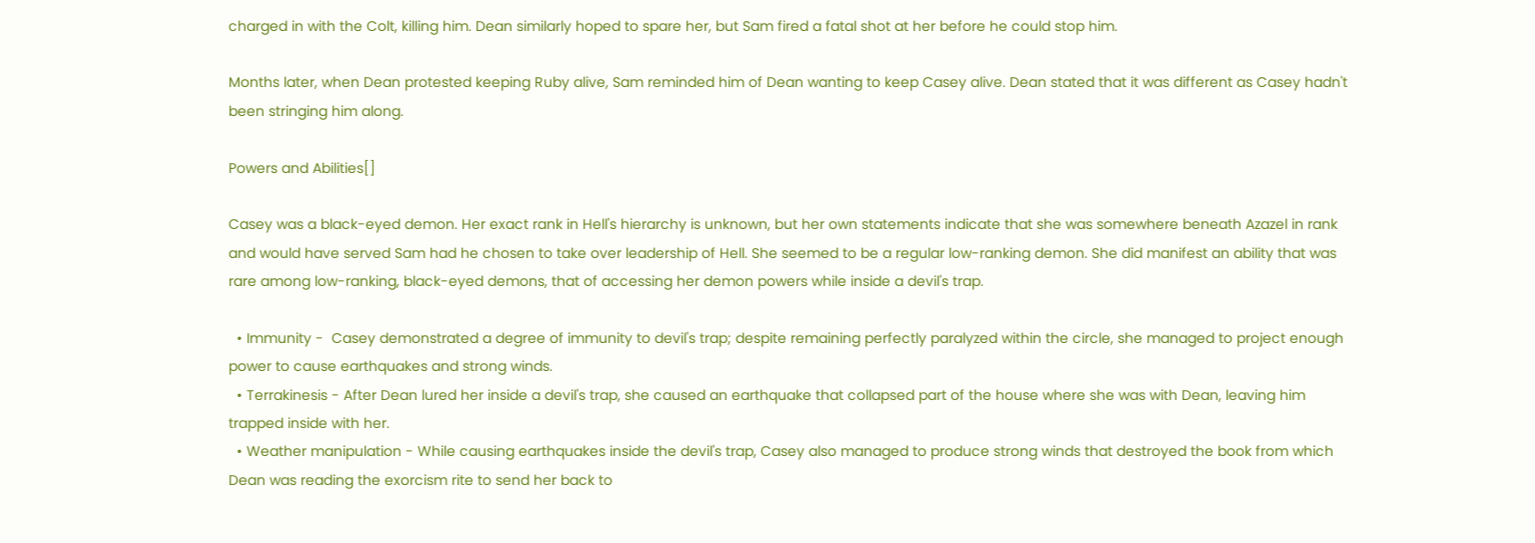charged in with the Colt, killing him. Dean similarly hoped to spare her, but Sam fired a fatal shot at her before he could stop him.

Months later, when Dean protested keeping Ruby alive, Sam reminded him of Dean wanting to keep Casey alive. Dean stated that it was different as Casey hadn't been stringing him along.

Powers and Abilities[]

Casey was a black-eyed demon. Her exact rank in Hell's hierarchy is unknown, but her own statements indicate that she was somewhere beneath Azazel in rank and would have served Sam had he chosen to take over leadership of Hell. She seemed to be a regular low-ranking demon. She did manifest an ability that was rare among low-ranking, black-eyed demons, that of accessing her demon powers while inside a devil's trap.

  • Immunity -  Casey demonstrated a degree of immunity to devil's trap; despite remaining perfectly paralyzed within the circle, she managed to project enough power to cause earthquakes and strong winds.
  • Terrakinesis - After Dean lured her inside a devil's trap, she caused an earthquake that collapsed part of the house where she was with Dean, leaving him trapped inside with her.
  • Weather manipulation - While causing earthquakes inside the devil's trap, Casey also managed to produce strong winds that destroyed the book from which Dean was reading the exorcism rite to send her back to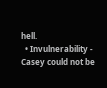hell.
  • Invulnerability - Casey could not be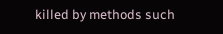killed by methods such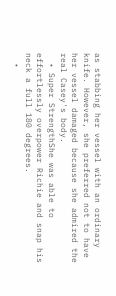as stabbing her vessel with an ordinary knife. However, she preferred not to have her vessel damaged because she admired the real Casey's body.
  • Super StrengthShe was able to effortlessly overpower Richie and snap his neck a full 180 degrees.
  •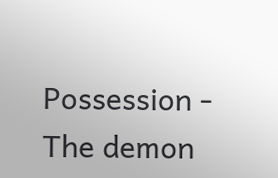Possession - The demon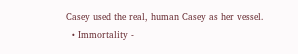Casey used the real, human Casey as her vessel.
  • Immortality -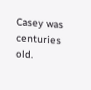Casey was centuries old.